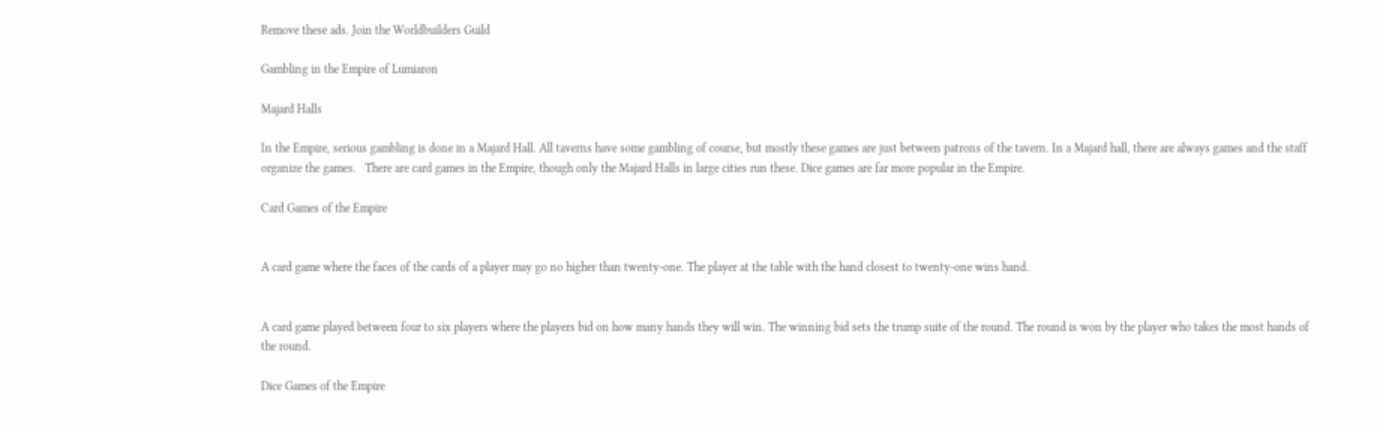Remove these ads. Join the Worldbuilders Guild

Gambling in the Empire of Lumiaron

Majard Halls

In the Empire, serious gambling is done in a Majard Hall. All taverns have some gambling of course, but mostly these games are just between patrons of the tavern. In a Majard hall, there are always games and the staff organize the games.   There are card games in the Empire, though only the Majard Halls in large cities run these. Dice games are far more popular in the Empire.

Card Games of the Empire


A card game where the faces of the cards of a player may go no higher than twenty-one. The player at the table with the hand closest to twenty-one wins hand.


A card game played between four to six players where the players bid on how many hands they will win. The winning bid sets the trump suite of the round. The round is won by the player who takes the most hands of the round.

Dice Games of the Empire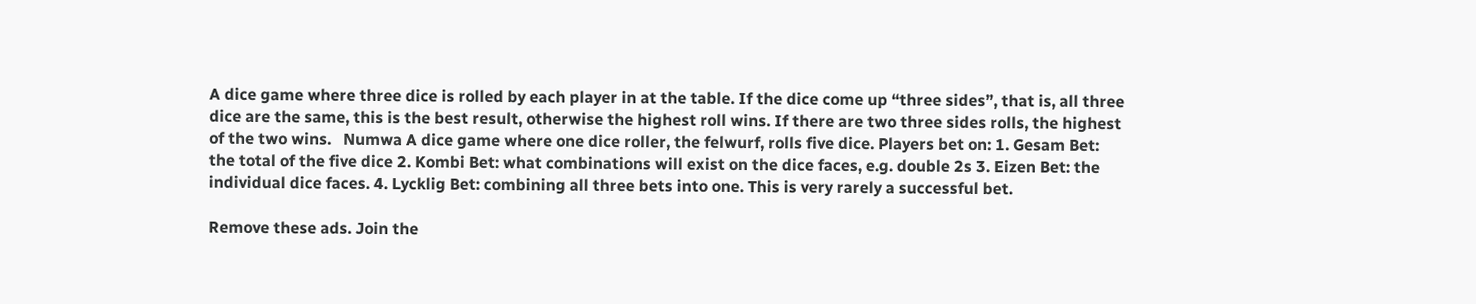A dice game where three dice is rolled by each player in at the table. If the dice come up “three sides”, that is, all three dice are the same, this is the best result, otherwise the highest roll wins. If there are two three sides rolls, the highest of the two wins.   Numwa A dice game where one dice roller, the felwurf, rolls five dice. Players bet on: 1. Gesam Bet: the total of the five dice 2. Kombi Bet: what combinations will exist on the dice faces, e.g. double 2s 3. Eizen Bet: the individual dice faces. 4. Lycklig Bet: combining all three bets into one. This is very rarely a successful bet.

Remove these ads. Join the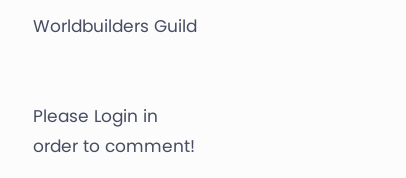Worldbuilders Guild


Please Login in order to comment!